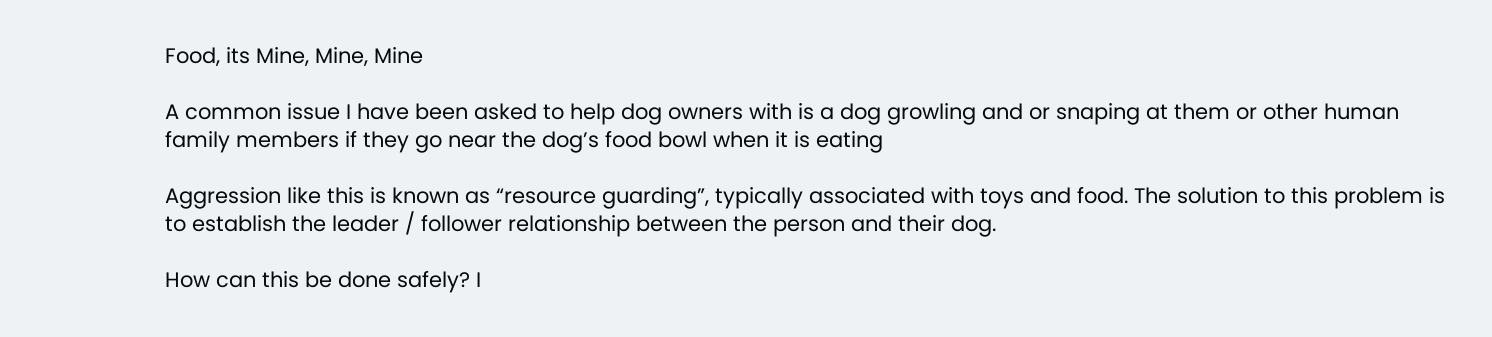Food, its Mine, Mine, Mine

A common issue I have been asked to help dog owners with is a dog growling and or snaping at them or other human family members if they go near the dog’s food bowl when it is eating

Aggression like this is known as “resource guarding”, typically associated with toys and food. The solution to this problem is to establish the leader / follower relationship between the person and their dog.

How can this be done safely? I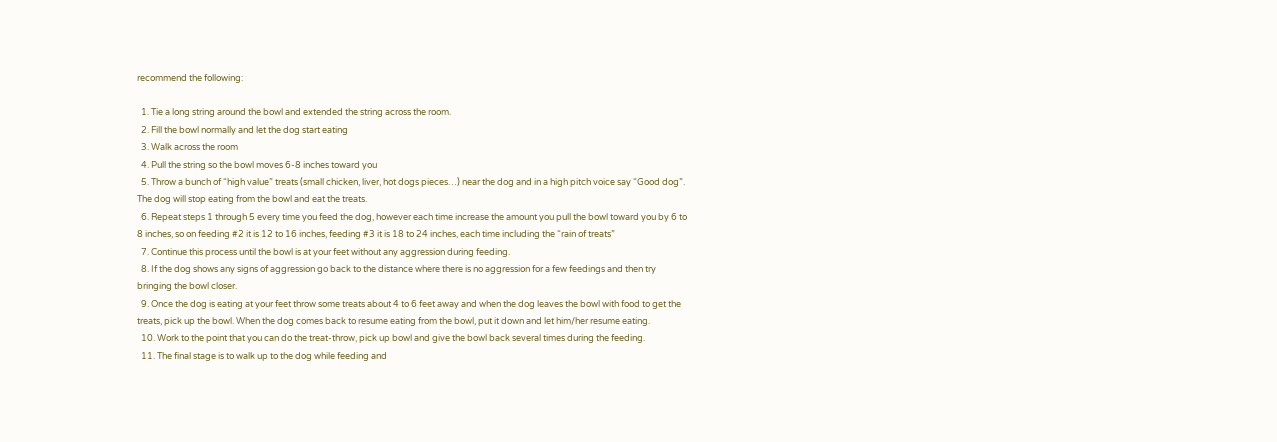recommend the following:

  1. Tie a long string around the bowl and extended the string across the room.
  2. Fill the bowl normally and let the dog start eating
  3. Walk across the room
  4. Pull the string so the bowl moves 6-8 inches toward you
  5. Throw a bunch of “high value” treats (small chicken, liver, hot dogs pieces…) near the dog and in a high pitch voice say “Good dog”. The dog will stop eating from the bowl and eat the treats.
  6. Repeat steps 1 through 5 every time you feed the dog, however each time increase the amount you pull the bowl toward you by 6 to 8 inches, so on feeding #2 it is 12 to 16 inches, feeding #3 it is 18 to 24 inches, each time including the “rain of treats”
  7. Continue this process until the bowl is at your feet without any aggression during feeding.
  8. If the dog shows any signs of aggression go back to the distance where there is no aggression for a few feedings and then try bringing the bowl closer.
  9. Once the dog is eating at your feet throw some treats about 4 to 6 feet away and when the dog leaves the bowl with food to get the treats, pick up the bowl. When the dog comes back to resume eating from the bowl, put it down and let him/her resume eating.
  10. Work to the point that you can do the treat-throw, pick up bowl and give the bowl back several times during the feeding.
  11. The final stage is to walk up to the dog while feeding and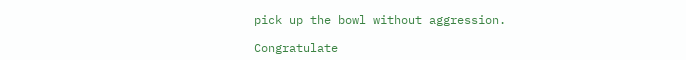pick up the bowl without aggression.

Congratulate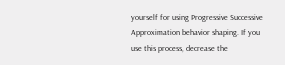yourself for using Progressive Successive Approximation behavior shaping. If you use this process, decrease the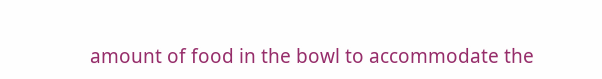amount of food in the bowl to accommodate the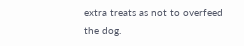extra treats as not to overfeed the dog.